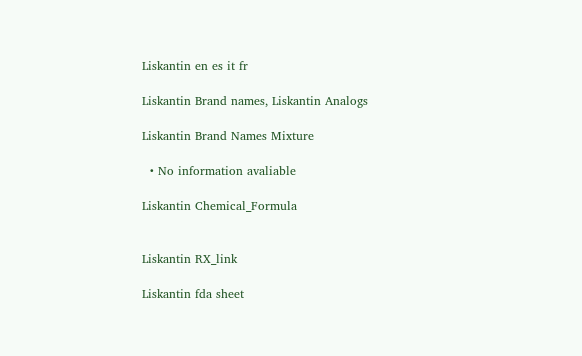Liskantin en es it fr

Liskantin Brand names, Liskantin Analogs

Liskantin Brand Names Mixture

  • No information avaliable

Liskantin Chemical_Formula


Liskantin RX_link

Liskantin fda sheet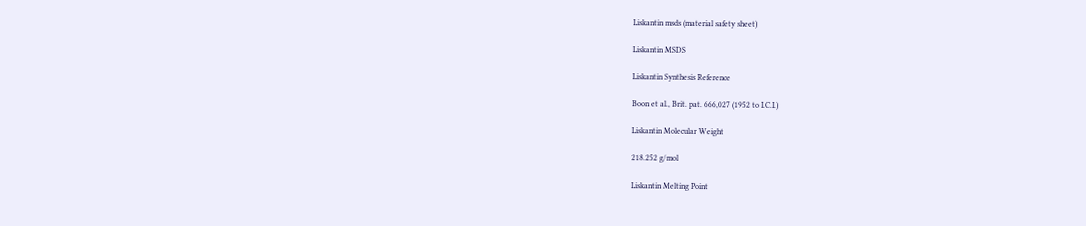Liskantin msds (material safety sheet)

Liskantin MSDS

Liskantin Synthesis Reference

Boon et al., Brit. pat. 666,027 (1952 to I.C.I.)

Liskantin Molecular Weight

218.252 g/mol

Liskantin Melting Point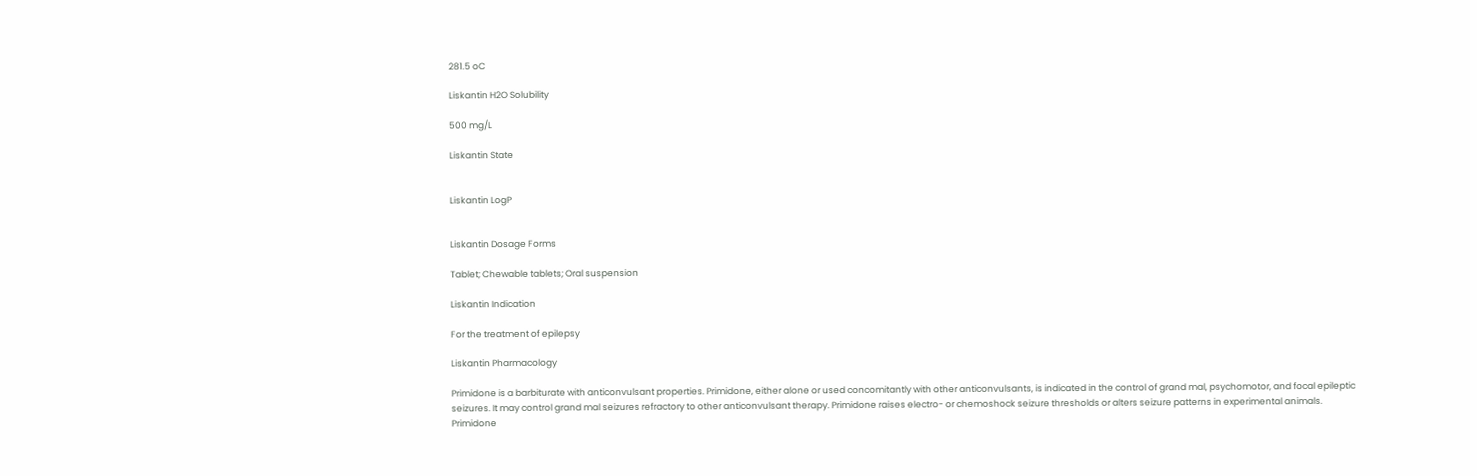281.5 oC

Liskantin H2O Solubility

500 mg/L

Liskantin State


Liskantin LogP


Liskantin Dosage Forms

Tablet; Chewable tablets; Oral suspension

Liskantin Indication

For the treatment of epilepsy

Liskantin Pharmacology

Primidone is a barbiturate with anticonvulsant properties. Primidone, either alone or used concomitantly with other anticonvulsants, is indicated in the control of grand mal, psychomotor, and focal epileptic seizures. It may control grand mal seizures refractory to other anticonvulsant therapy. Primidone raises electro- or chemoshock seizure thresholds or alters seizure patterns in experimental animals. Primidone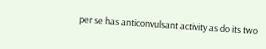per se has anticonvulsant activity as do its two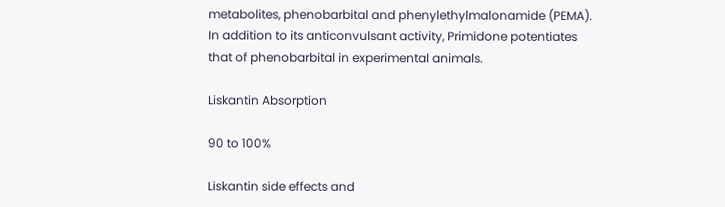metabolites, phenobarbital and phenylethylmalonamide (PEMA). In addition to its anticonvulsant activity, Primidone potentiates that of phenobarbital in experimental animals.

Liskantin Absorption

90 to 100%

Liskantin side effects and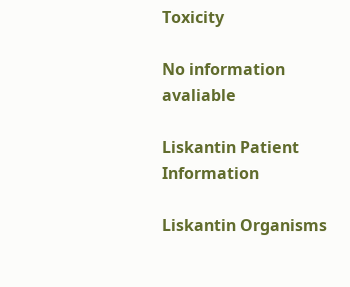Toxicity

No information avaliable

Liskantin Patient Information

Liskantin Organisms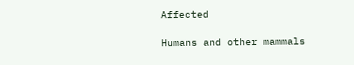Affected

Humans and other mammals